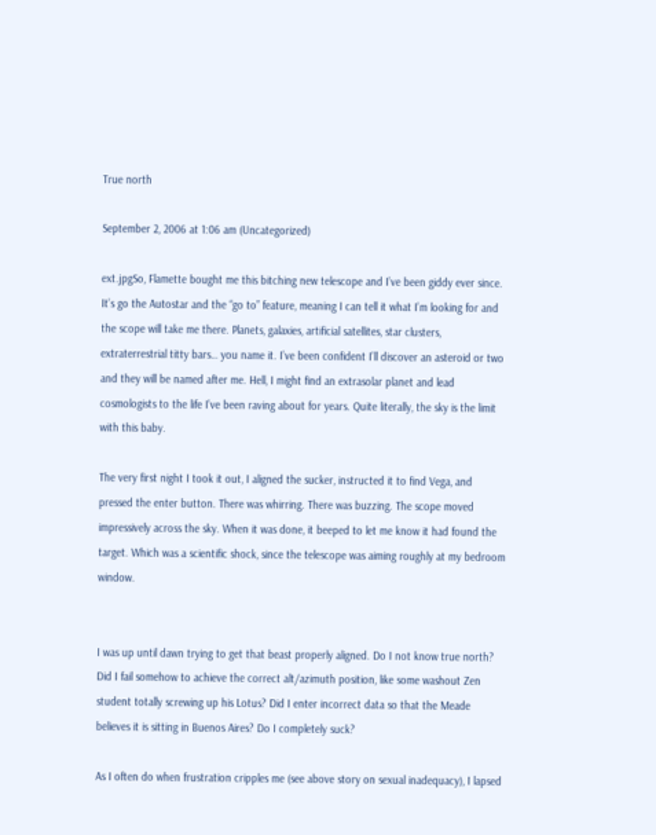True north

September 2, 2006 at 1:06 am (Uncategorized)

ext.jpgSo, Flamette bought me this bitching new telescope and I’ve been giddy ever since. It’s go the Autostar and the “go to” feature, meaning I can tell it what I’m looking for and the scope will take me there. Planets, galaxies, artificial satellites, star clusters, extraterrestrial titty bars… you name it. I’ve been confident I’ll discover an asteroid or two and they will be named after me. Hell, I might find an extrasolar planet and lead cosmologists to the life I’ve been raving about for years. Quite literally, the sky is the limit with this baby.

The very first night I took it out, I aligned the sucker, instructed it to find Vega, and pressed the enter button. There was whirring. There was buzzing. The scope moved impressively across the sky. When it was done, it beeped to let me know it had found the target. Which was a scientific shock, since the telescope was aiming roughly at my bedroom window.


I was up until dawn trying to get that beast properly aligned. Do I not know true north? Did I fail somehow to achieve the correct alt/azimuth position, like some washout Zen student totally screwing up his Lotus? Did I enter incorrect data so that the Meade believes it is sitting in Buenos Aires? Do I completely suck?

As I often do when frustration cripples me (see above story on sexual inadequacy), I lapsed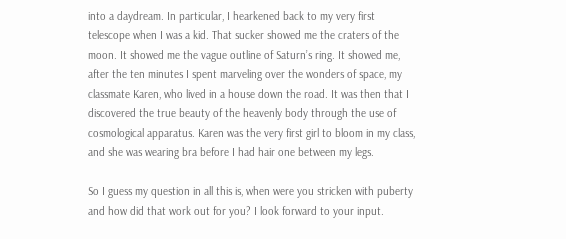into a daydream. In particular, I hearkened back to my very first telescope when I was a kid. That sucker showed me the craters of the moon. It showed me the vague outline of Saturn’s ring. It showed me, after the ten minutes I spent marveling over the wonders of space, my classmate Karen, who lived in a house down the road. It was then that I discovered the true beauty of the heavenly body through the use of cosmological apparatus. Karen was the very first girl to bloom in my class, and she was wearing bra before I had hair one between my legs.

So I guess my question in all this is, when were you stricken with puberty and how did that work out for you? I look forward to your input.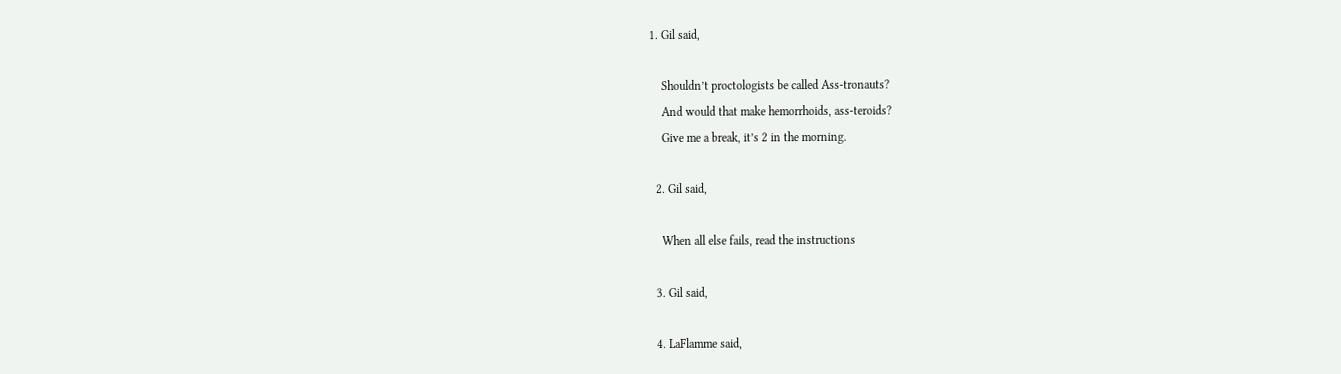1. Gil said,

    Shouldn’t proctologists be called Ass-tronauts?
    And would that make hemorrhoids, ass-teroids?
    Give me a break, it’s 2 in the morning.

  2. Gil said,

    When all else fails, read the instructions

  3. Gil said,

  4. LaFlamme said,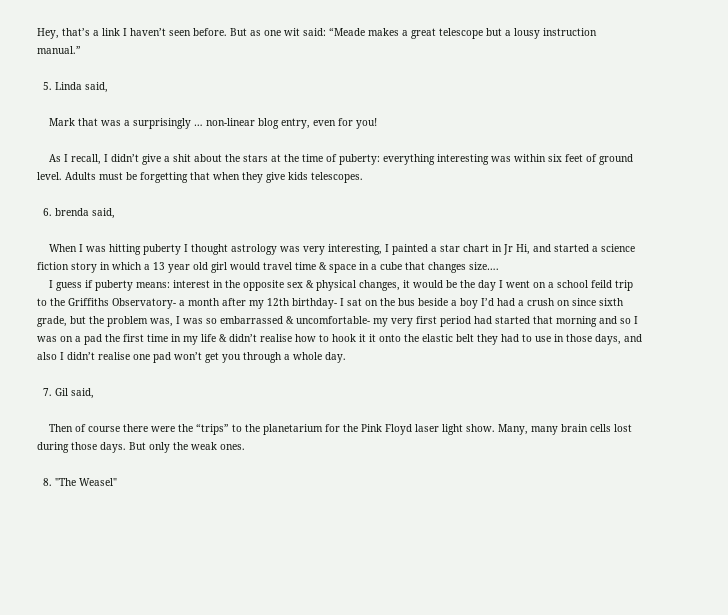Hey, that’s a link I haven’t seen before. But as one wit said: “Meade makes a great telescope but a lousy instruction manual.”

  5. Linda said,

    Mark that was a surprisingly … non-linear blog entry, even for you!

    As I recall, I didn’t give a shit about the stars at the time of puberty: everything interesting was within six feet of ground level. Adults must be forgetting that when they give kids telescopes.

  6. brenda said,

    When I was hitting puberty I thought astrology was very interesting, I painted a star chart in Jr Hi, and started a science fiction story in which a 13 year old girl would travel time & space in a cube that changes size….
    I guess if puberty means: interest in the opposite sex & physical changes, it would be the day I went on a school feild trip to the Griffiths Observatory- a month after my 12th birthday- I sat on the bus beside a boy I’d had a crush on since sixth grade, but the problem was, I was so embarrassed & uncomfortable- my very first period had started that morning and so I was on a pad the first time in my life & didn’t realise how to hook it it onto the elastic belt they had to use in those days, and also I didn’t realise one pad won’t get you through a whole day.

  7. Gil said,

    Then of course there were the “trips” to the planetarium for the Pink Floyd laser light show. Many, many brain cells lost during those days. But only the weak ones.

  8. "The Weasel"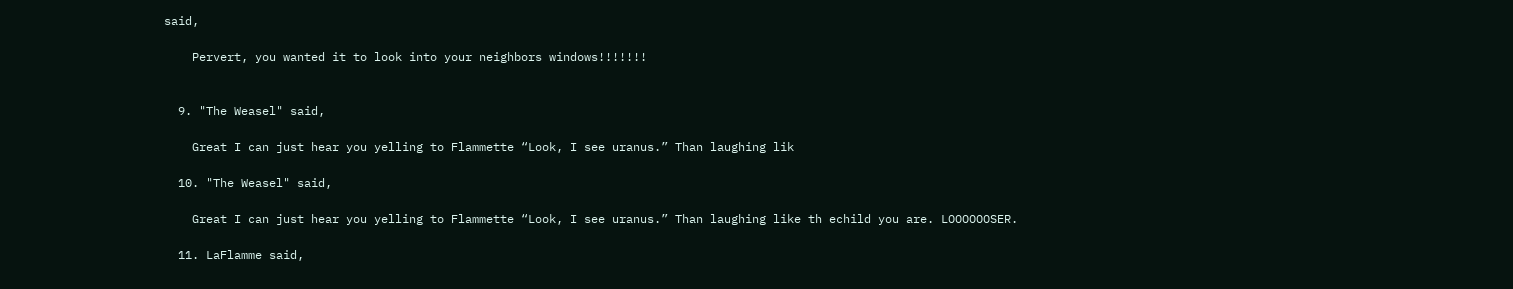said,

    Pervert, you wanted it to look into your neighbors windows!!!!!!!


  9. "The Weasel" said,

    Great I can just hear you yelling to Flammette “Look, I see uranus.” Than laughing lik

  10. "The Weasel" said,

    Great I can just hear you yelling to Flammette “Look, I see uranus.” Than laughing like th echild you are. LOOOOOOSER.

  11. LaFlamme said,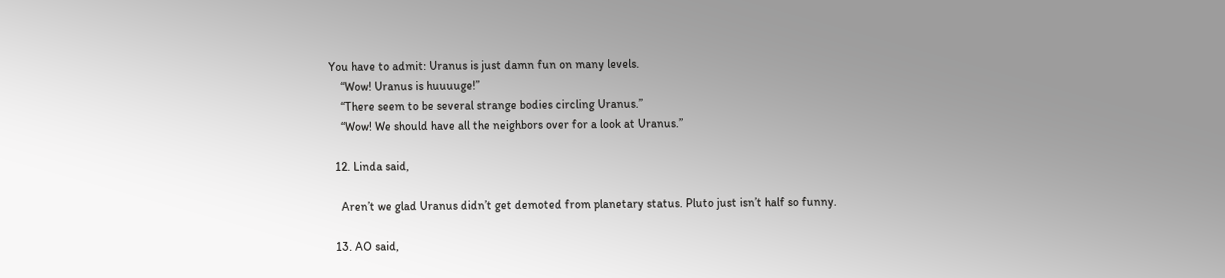You have to admit: Uranus is just damn fun on many levels.
    “Wow! Uranus is huuuuge!”
    “There seem to be several strange bodies circling Uranus.”
    “Wow! We should have all the neighbors over for a look at Uranus.”

  12. Linda said,

    Aren’t we glad Uranus didn’t get demoted from planetary status. Pluto just isn’t half so funny.

  13. AO said,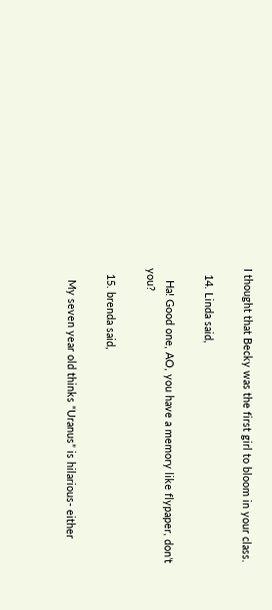I thought that Becky was the first girl to bloom in your class.

  14. Linda said,

    Ha! Good one, AO, you have a memory like flypaper, don’t you?

  15. brenda said,

    My seven year old thinks “Uranus” is hilarious- either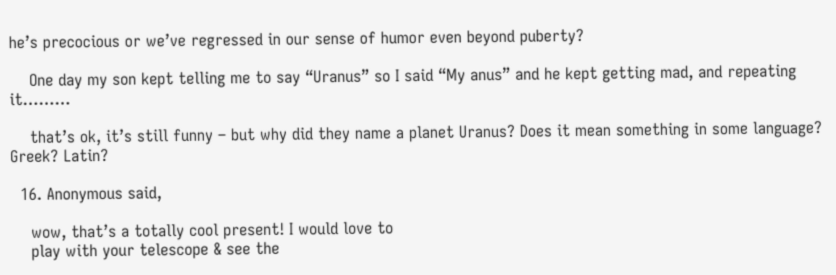he’s precocious or we’ve regressed in our sense of humor even beyond puberty?

    One day my son kept telling me to say “Uranus” so I said “My anus” and he kept getting mad, and repeating it………

    that’s ok, it’s still funny – but why did they name a planet Uranus? Does it mean something in some language? Greek? Latin?

  16. Anonymous said,

    wow, that’s a totally cool present! I would love to
    play with your telescope & see the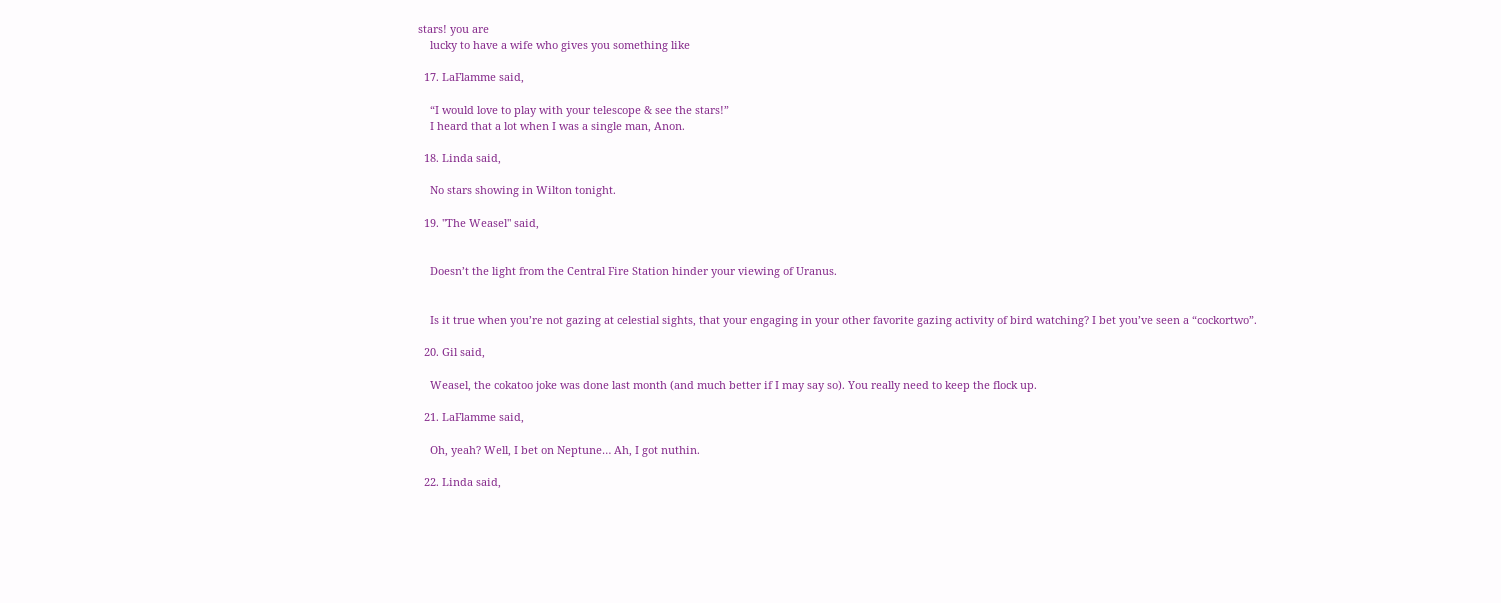stars! you are
    lucky to have a wife who gives you something like

  17. LaFlamme said,

    “I would love to play with your telescope & see the stars!”
    I heard that a lot when I was a single man, Anon.

  18. Linda said,

    No stars showing in Wilton tonight.

  19. "The Weasel" said,


    Doesn’t the light from the Central Fire Station hinder your viewing of Uranus.


    Is it true when you’re not gazing at celestial sights, that your engaging in your other favorite gazing activity of bird watching? I bet you’ve seen a “cockortwo”.

  20. Gil said,

    Weasel, the cokatoo joke was done last month (and much better if I may say so). You really need to keep the flock up.

  21. LaFlamme said,

    Oh, yeah? Well, I bet on Neptune… Ah, I got nuthin.

  22. Linda said,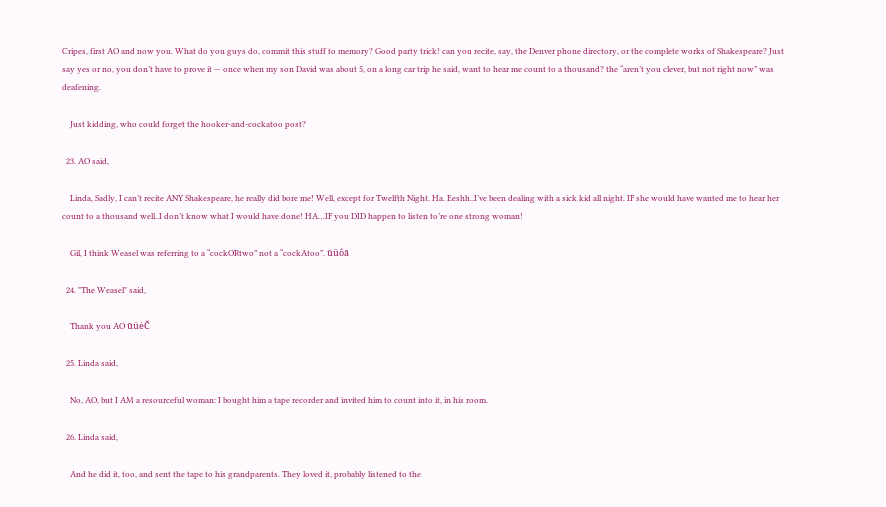Cripes, first AO and now you. What do you guys do, commit this stuff to memory? Good party trick! can you recite, say, the Denver phone directory, or the complete works of Shakespeare? Just say yes or no, you don’t have to prove it — once when my son David was about 5, on a long car trip he said, want to hear me count to a thousand? the “aren’t you clever, but not right now” was deafening.

    Just kidding, who could forget the hooker-and-cockatoo post?

  23. AO said,

    Linda, Sadly, I can’t recite ANY Shakespeare, he really did bore me! Well, except for Twelfth Night. Ha. Eeshh..I’ve been dealing with a sick kid all night. IF she would have wanted me to hear her count to a thousand well..I don’t know what I would have done! HA…IF you DID happen to listen to’re one strong woman!

    Gil, I think Weasel was referring to a “cockORtwo” not a “cockAtoo”. ūüôā

  24. "The Weasel" said,

    Thank you AO ūüėČ

  25. Linda said,

    No, AO, but I AM a resourceful woman: I bought him a tape recorder and invited him to count into it, in his room.

  26. Linda said,

    And he did it, too, and sent the tape to his grandparents. They loved it, probably listened to the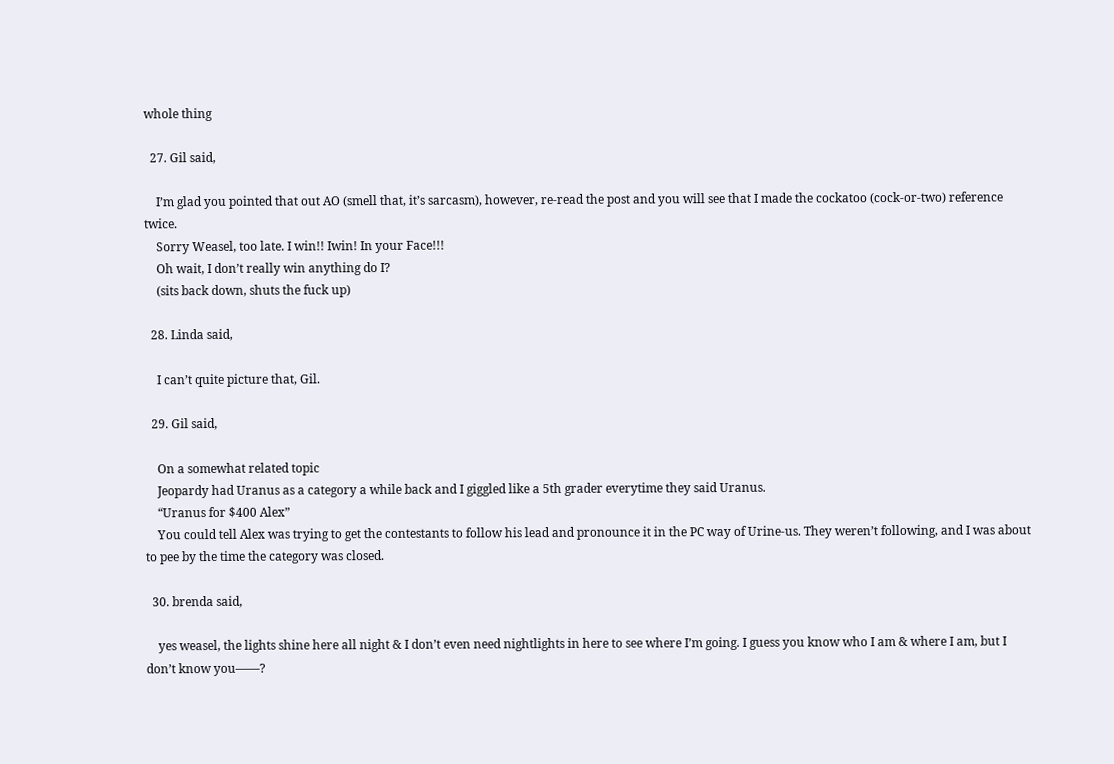whole thing

  27. Gil said,

    I’m glad you pointed that out AO (smell that, it’s sarcasm), however, re-read the post and you will see that I made the cockatoo (cock-or-two) reference twice.
    Sorry Weasel, too late. I win!! Iwin! In your Face!!!
    Oh wait, I don’t really win anything do I?
    (sits back down, shuts the fuck up)

  28. Linda said,

    I can’t quite picture that, Gil.

  29. Gil said,

    On a somewhat related topic
    Jeopardy had Uranus as a category a while back and I giggled like a 5th grader everytime they said Uranus.
    “Uranus for $400 Alex”
    You could tell Alex was trying to get the contestants to follow his lead and pronounce it in the PC way of Urine-us. They weren’t following, and I was about to pee by the time the category was closed.

  30. brenda said,

    yes weasel, the lights shine here all night & I don’t even need nightlights in here to see where I’m going. I guess you know who I am & where I am, but I don’t know you——?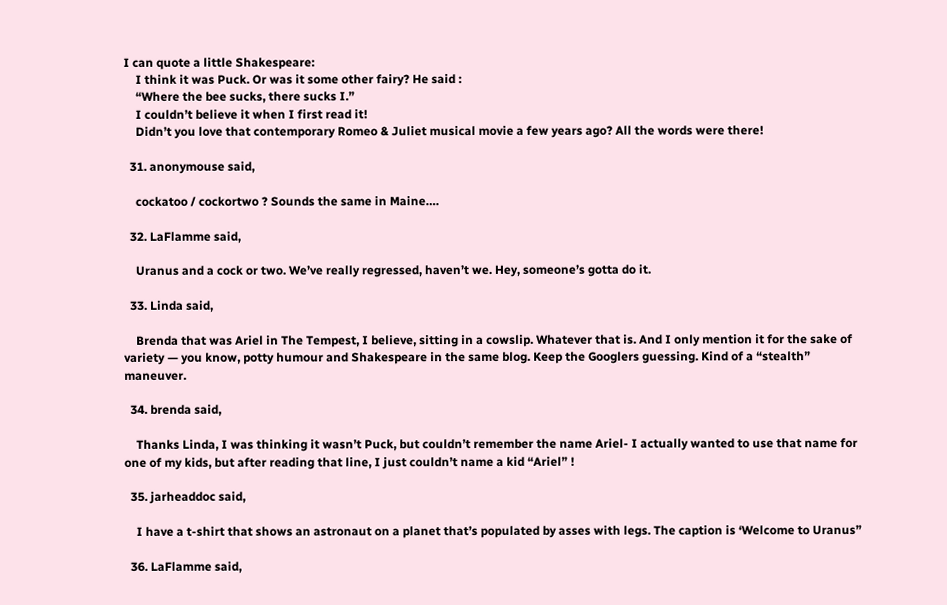I can quote a little Shakespeare:
    I think it was Puck. Or was it some other fairy? He said :
    “Where the bee sucks, there sucks I.”
    I couldn’t believe it when I first read it!
    Didn’t you love that contemporary Romeo & Juliet musical movie a few years ago? All the words were there!

  31. anonymouse said,

    cockatoo / cockortwo ? Sounds the same in Maine….

  32. LaFlamme said,

    Uranus and a cock or two. We’ve really regressed, haven’t we. Hey, someone’s gotta do it.

  33. Linda said,

    Brenda that was Ariel in The Tempest, I believe, sitting in a cowslip. Whatever that is. And I only mention it for the sake of variety — you know, potty humour and Shakespeare in the same blog. Keep the Googlers guessing. Kind of a “stealth” maneuver.

  34. brenda said,

    Thanks Linda, I was thinking it wasn’t Puck, but couldn’t remember the name Ariel- I actually wanted to use that name for one of my kids, but after reading that line, I just couldn’t name a kid “Ariel” !

  35. jarheaddoc said,

    I have a t-shirt that shows an astronaut on a planet that’s populated by asses with legs. The caption is ‘Welcome to Uranus”

  36. LaFlamme said,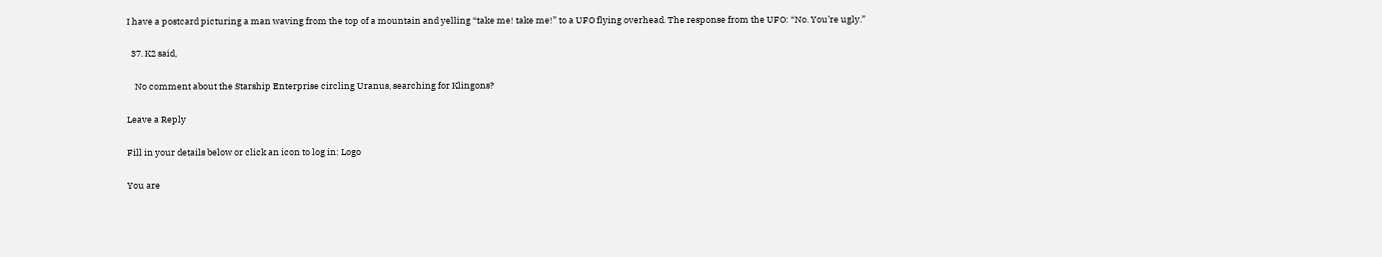I have a postcard picturing a man waving from the top of a mountain and yelling “take me! take me!” to a UFO flying overhead. The response from the UFO: “No. You’re ugly.”

  37. K2 said,

    No comment about the Starship Enterprise circling Uranus, searching for Klingons?

Leave a Reply

Fill in your details below or click an icon to log in: Logo

You are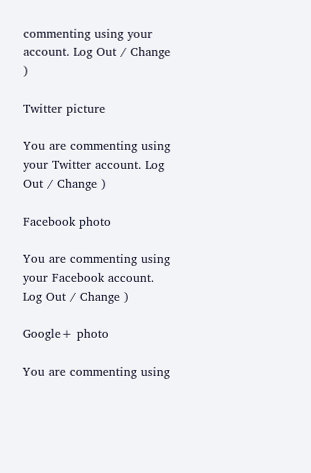commenting using your account. Log Out / Change )

Twitter picture

You are commenting using your Twitter account. Log Out / Change )

Facebook photo

You are commenting using your Facebook account. Log Out / Change )

Google+ photo

You are commenting using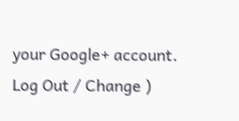your Google+ account. Log Out / Change )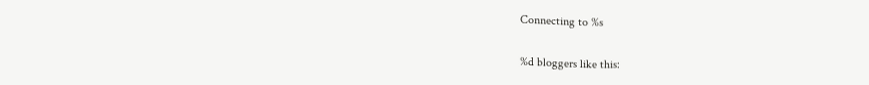Connecting to %s

%d bloggers like this: